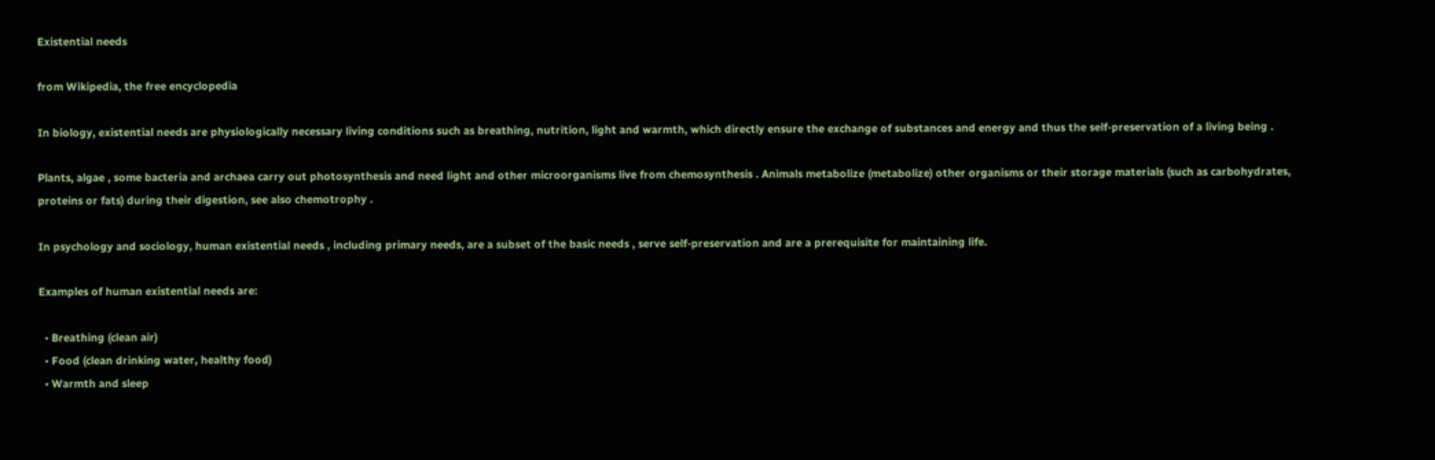Existential needs

from Wikipedia, the free encyclopedia

In biology, existential needs are physiologically necessary living conditions such as breathing, nutrition, light and warmth, which directly ensure the exchange of substances and energy and thus the self-preservation of a living being .

Plants, algae , some bacteria and archaea carry out photosynthesis and need light and other microorganisms live from chemosynthesis . Animals metabolize (metabolize) other organisms or their storage materials (such as carbohydrates, proteins or fats) during their digestion, see also chemotrophy .

In psychology and sociology, human existential needs , including primary needs, are a subset of the basic needs , serve self-preservation and are a prerequisite for maintaining life.

Examples of human existential needs are:

  • Breathing (clean air)
  • Food (clean drinking water, healthy food)
  • Warmth and sleep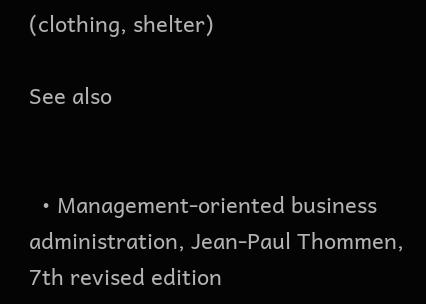(clothing, shelter)

See also


  • Management-oriented business administration, Jean-Paul Thommen, 7th revised edition